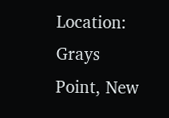Location: Grays Point, New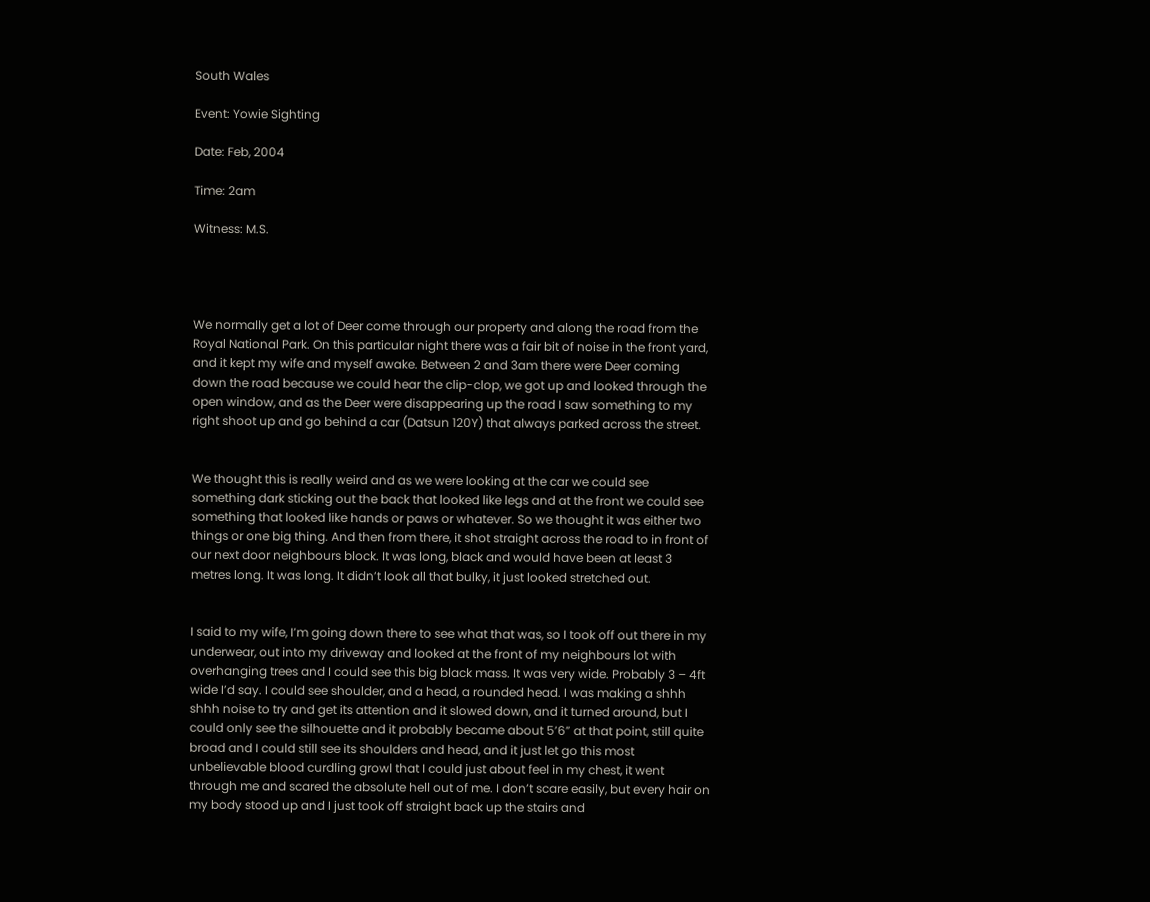South Wales

Event: Yowie Sighting

Date: Feb, 2004

Time: 2am

Witness: M.S.




We normally get a lot of Deer come through our property and along the road from the Royal National Park. On this particular night there was a fair bit of noise in the front yard, and it kept my wife and myself awake. Between 2 and 3am there were Deer coming down the road because we could hear the clip-clop, we got up and looked through the open window, and as the Deer were disappearing up the road I saw something to my right shoot up and go behind a car (Datsun 120Y) that always parked across the street.


We thought this is really weird and as we were looking at the car we could see something dark sticking out the back that looked like legs and at the front we could see something that looked like hands or paws or whatever. So we thought it was either two things or one big thing. And then from there, it shot straight across the road to in front of our next door neighbours block. It was long, black and would have been at least 3 metres long. It was long. It didn’t look all that bulky, it just looked stretched out.


I said to my wife, I’m going down there to see what that was, so I took off out there in my underwear, out into my driveway and looked at the front of my neighbours lot with overhanging trees and I could see this big black mass. It was very wide. Probably 3 – 4ft wide I’d say. I could see shoulder, and a head, a rounded head. I was making a shhh shhh noise to try and get its attention and it slowed down, and it turned around, but I could only see the silhouette and it probably became about 5’6” at that point, still quite broad and I could still see its shoulders and head, and it just let go this most unbelievable blood curdling growl that I could just about feel in my chest, it went through me and scared the absolute hell out of me. I don’t scare easily, but every hair on my body stood up and I just took off straight back up the stairs and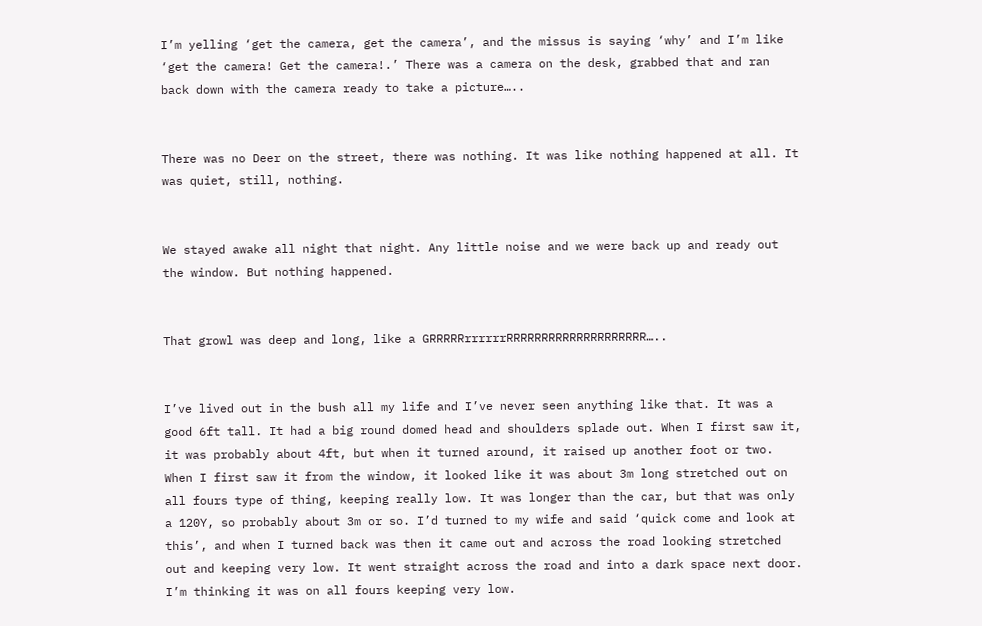I’m yelling ‘get the camera, get the camera’, and the missus is saying ‘why’ and I’m like ‘get the camera! Get the camera!.’ There was a camera on the desk, grabbed that and ran back down with the camera ready to take a picture…..


There was no Deer on the street, there was nothing. It was like nothing happened at all. It was quiet, still, nothing.


We stayed awake all night that night. Any little noise and we were back up and ready out the window. But nothing happened.


That growl was deep and long, like a GRRRRRrrrrrrRRRRRRRRRRRRRRRRRRRR…..


I’ve lived out in the bush all my life and I’ve never seen anything like that. It was a good 6ft tall. It had a big round domed head and shoulders splade out. When I first saw it, it was probably about 4ft, but when it turned around, it raised up another foot or two. When I first saw it from the window, it looked like it was about 3m long stretched out on all fours type of thing, keeping really low. It was longer than the car, but that was only a 120Y, so probably about 3m or so. I’d turned to my wife and said ‘quick come and look at this’, and when I turned back was then it came out and across the road looking stretched out and keeping very low. It went straight across the road and into a dark space next door. I’m thinking it was on all fours keeping very low.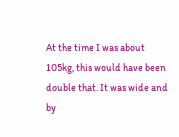At the time I was about 105kg, this would have been double that. It was wide and by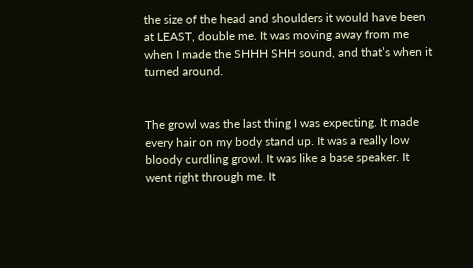the size of the head and shoulders it would have been at LEAST, double me. It was moving away from me when I made the SHHH SHH sound, and that’s when it turned around.


The growl was the last thing I was expecting. It made every hair on my body stand up. It was a really low bloody curdling growl. It was like a base speaker. It went right through me. It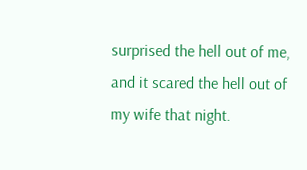surprised the hell out of me, and it scared the hell out of my wife that night.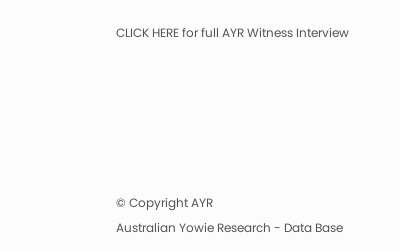CLICK HERE for full AYR Witness Interview






© Copyright AYR
Australian Yowie Research - Data Base